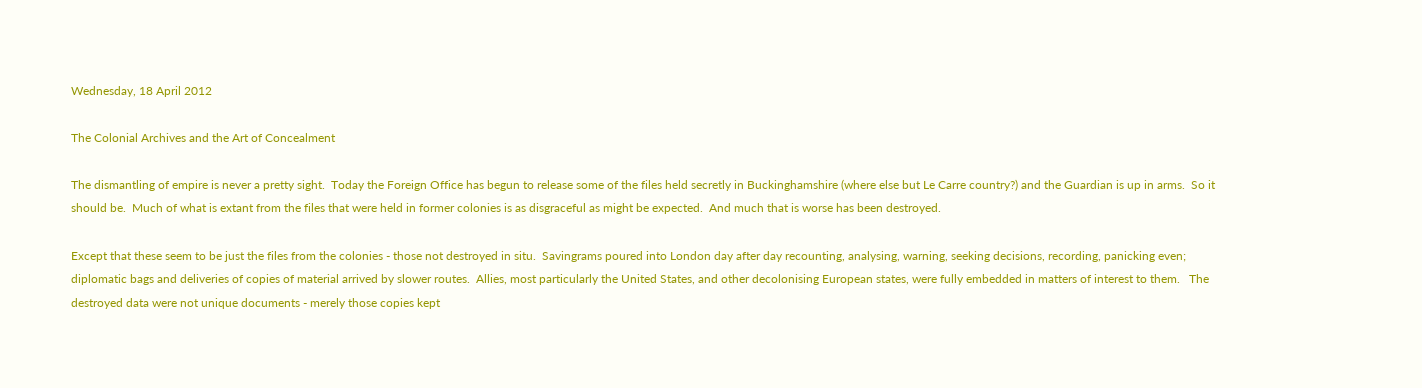Wednesday, 18 April 2012

The Colonial Archives and the Art of Concealment

The dismantling of empire is never a pretty sight.  Today the Foreign Office has begun to release some of the files held secretly in Buckinghamshire (where else but Le Carre country?) and the Guardian is up in arms.  So it should be.  Much of what is extant from the files that were held in former colonies is as disgraceful as might be expected.  And much that is worse has been destroyed.

Except that these seem to be just the files from the colonies - those not destroyed in situ.  Savingrams poured into London day after day recounting, analysing, warning, seeking decisions, recording, panicking even; diplomatic bags and deliveries of copies of material arrived by slower routes.  Allies, most particularly the United States, and other decolonising European states, were fully embedded in matters of interest to them.   The destroyed data were not unique documents - merely those copies kept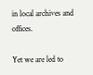in local archives and offices.

Yet we are led to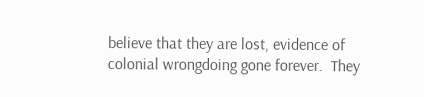believe that they are lost, evidence of colonial wrongdoing gone forever.  They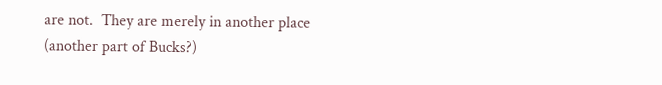are not.  They are merely in another place (another part of Bucks?)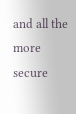and all the more secure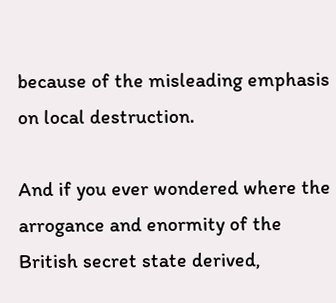because of the misleading emphasis on local destruction.

And if you ever wondered where the arrogance and enormity of the British secret state derived,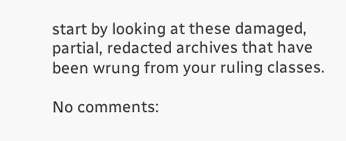start by looking at these damaged, partial, redacted archives that have been wrung from your ruling classes.

No comments: